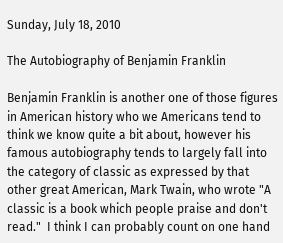Sunday, July 18, 2010

The Autobiography of Benjamin Franklin

Benjamin Franklin is another one of those figures in American history who we Americans tend to think we know quite a bit about, however his famous autobiography tends to largely fall into the category of classic as expressed by that other great American, Mark Twain, who wrote "A classic is a book which people praise and don't read."  I think I can probably count on one hand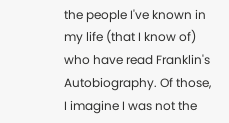the people I've known in my life (that I know of) who have read Franklin's Autobiography. Of those, I imagine I was not the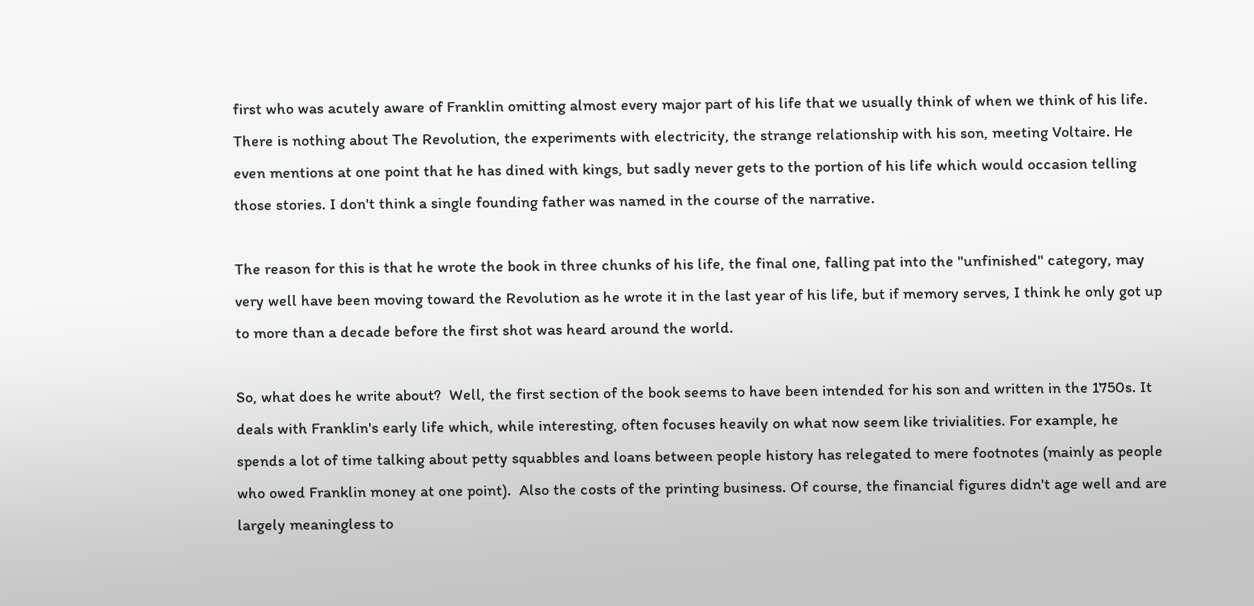first who was acutely aware of Franklin omitting almost every major part of his life that we usually think of when we think of his life. There is nothing about The Revolution, the experiments with electricity, the strange relationship with his son, meeting Voltaire. He even mentions at one point that he has dined with kings, but sadly never gets to the portion of his life which would occasion telling those stories. I don't think a single founding father was named in the course of the narrative.

The reason for this is that he wrote the book in three chunks of his life, the final one, falling pat into the "unfinished" category, may very well have been moving toward the Revolution as he wrote it in the last year of his life, but if memory serves, I think he only got up to more than a decade before the first shot was heard around the world.

So, what does he write about?  Well, the first section of the book seems to have been intended for his son and written in the 1750s. It deals with Franklin's early life which, while interesting, often focuses heavily on what now seem like trivialities. For example, he spends a lot of time talking about petty squabbles and loans between people history has relegated to mere footnotes (mainly as people who owed Franklin money at one point).  Also the costs of the printing business. Of course, the financial figures didn't age well and are largely meaningless to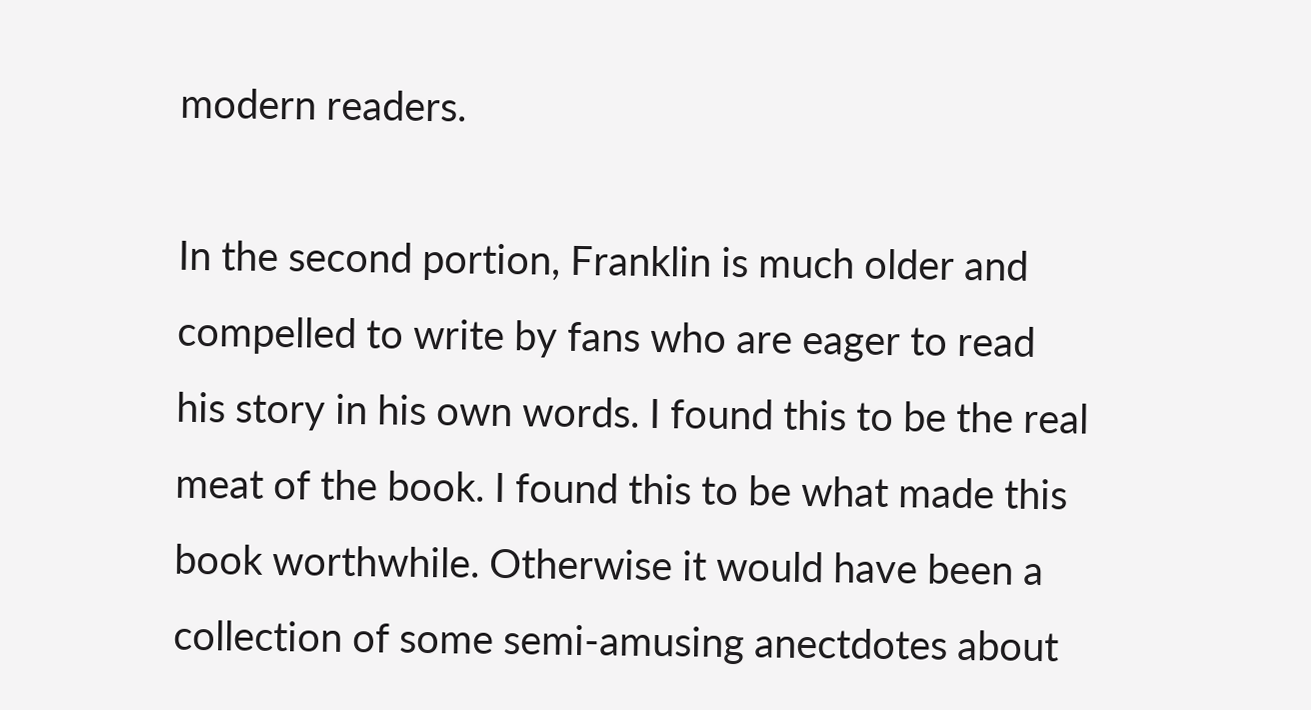modern readers.

In the second portion, Franklin is much older and compelled to write by fans who are eager to read his story in his own words. I found this to be the real meat of the book. I found this to be what made this book worthwhile. Otherwise it would have been a collection of some semi-amusing anectdotes about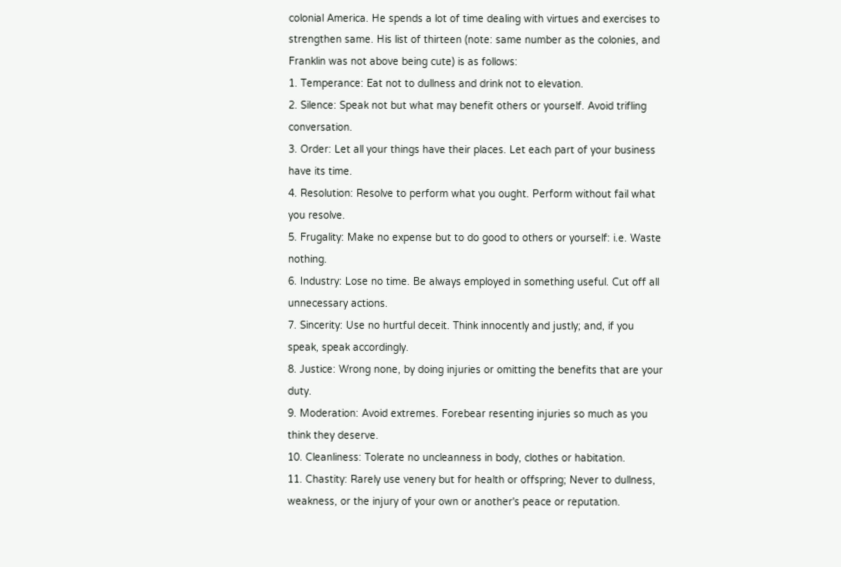colonial America. He spends a lot of time dealing with virtues and exercises to strengthen same. His list of thirteen (note: same number as the colonies, and Franklin was not above being cute) is as follows:
1. Temperance: Eat not to dullness and drink not to elevation.
2. Silence: Speak not but what may benefit others or yourself. Avoid trifling conversation.
3. Order: Let all your things have their places. Let each part of your business have its time.
4. Resolution: Resolve to perform what you ought. Perform without fail what you resolve.
5. Frugality: Make no expense but to do good to others or yourself: i.e. Waste nothing.
6. Industry: Lose no time. Be always employed in something useful. Cut off all unnecessary actions.
7. Sincerity: Use no hurtful deceit. Think innocently and justly; and, if you speak, speak accordingly.
8. Justice: Wrong none, by doing injuries or omitting the benefits that are your duty.
9. Moderation: Avoid extremes. Forebear resenting injuries so much as you think they deserve.
10. Cleanliness: Tolerate no uncleanness in body, clothes or habitation.
11. Chastity: Rarely use venery but for health or offspring; Never to dullness, weakness, or the injury of your own or another's peace or reputation.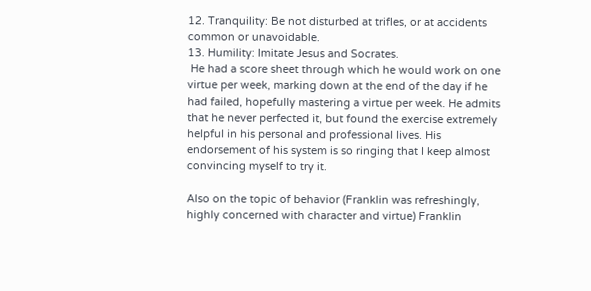12. Tranquility: Be not disturbed at trifles, or at accidents common or unavoidable.
13. Humility: Imitate Jesus and Socrates.
 He had a score sheet through which he would work on one virtue per week, marking down at the end of the day if he had failed, hopefully mastering a virtue per week. He admits that he never perfected it, but found the exercise extremely helpful in his personal and professional lives. His endorsement of his system is so ringing that I keep almost convincing myself to try it.

Also on the topic of behavior (Franklin was refreshingly, highly concerned with character and virtue) Franklin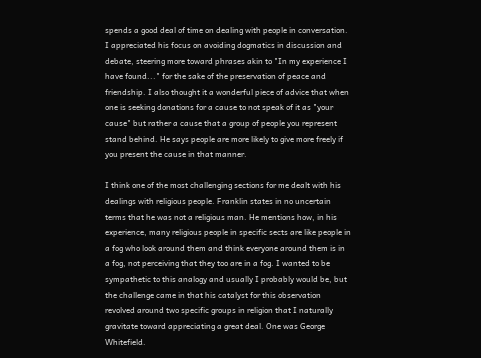spends a good deal of time on dealing with people in conversation. I appreciated his focus on avoiding dogmatics in discussion and debate, steering more toward phrases akin to "In my experience I have found..." for the sake of the preservation of peace and friendship. I also thought it a wonderful piece of advice that when one is seeking donations for a cause to not speak of it as "your cause" but rather a cause that a group of people you represent stand behind. He says people are more likely to give more freely if you present the cause in that manner.

I think one of the most challenging sections for me dealt with his dealings with religious people. Franklin states in no uncertain terms that he was not a religious man. He mentions how, in his experience, many religious people in specific sects are like people in a fog who look around them and think everyone around them is in a fog, not perceiving that they too are in a fog. I wanted to be sympathetic to this analogy and usually I probably would be, but the challenge came in that his catalyst for this observation revolved around two specific groups in religion that I naturally gravitate toward appreciating a great deal. One was George Whitefield.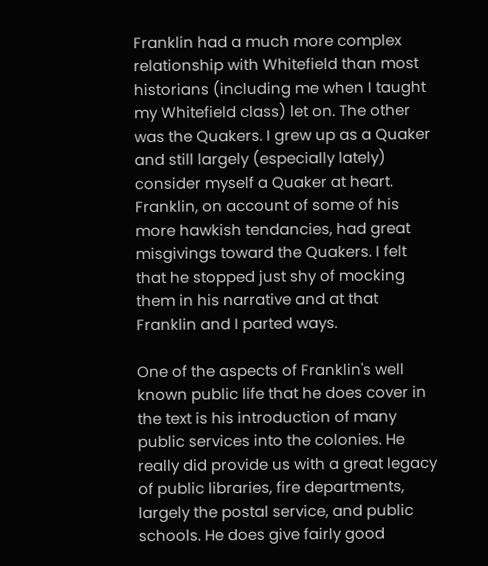Franklin had a much more complex relationship with Whitefield than most historians (including me when I taught my Whitefield class) let on. The other was the Quakers. I grew up as a Quaker and still largely (especially lately) consider myself a Quaker at heart. Franklin, on account of some of his more hawkish tendancies, had great misgivings toward the Quakers. I felt that he stopped just shy of mocking them in his narrative and at that Franklin and I parted ways.

One of the aspects of Franklin's well known public life that he does cover in the text is his introduction of many public services into the colonies. He really did provide us with a great legacy of public libraries, fire departments, largely the postal service, and public schools. He does give fairly good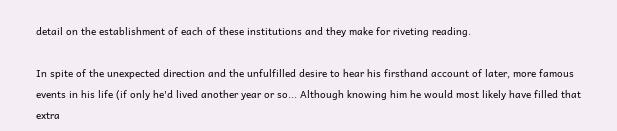detail on the establishment of each of these institutions and they make for riveting reading.

In spite of the unexpected direction and the unfulfilled desire to hear his firsthand account of later, more famous events in his life (if only he'd lived another year or so... Although knowing him he would most likely have filled that extra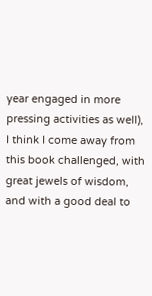year engaged in more pressing activities as well), I think I come away from this book challenged, with great jewels of wisdom, and with a good deal to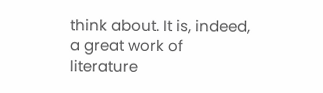think about. It is, indeed, a great work of literature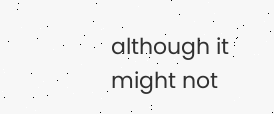although it might not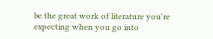be the great work of literature you're expecting when you go into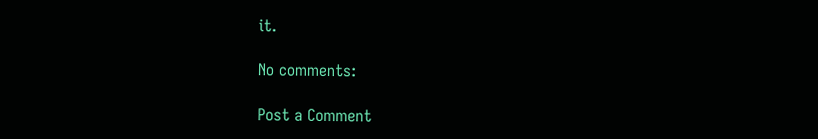it.

No comments:

Post a Comment